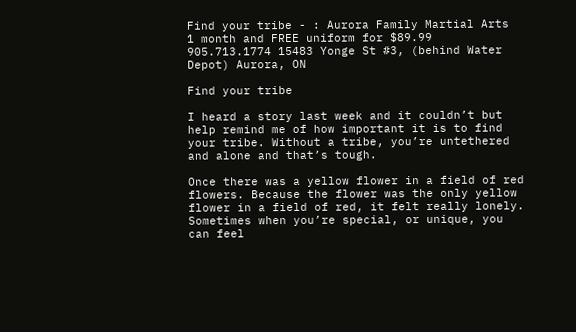Find your tribe - : Aurora Family Martial Arts
1 month and FREE uniform for $89.99
905.713.1774 15483 Yonge St #3, (behind Water Depot) Aurora, ON

Find your tribe

I heard a story last week and it couldn’t but help remind me of how important it is to find your tribe. Without a tribe, you’re untethered and alone and that’s tough.

Once there was a yellow flower in a field of red flowers. Because the flower was the only yellow flower in a field of red, it felt really lonely. Sometimes when you’re special, or unique, you can feel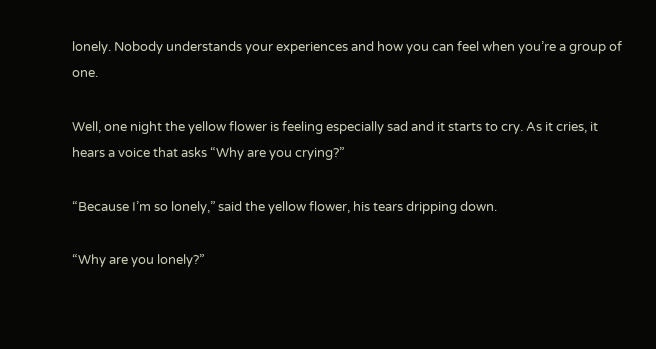lonely. Nobody understands your experiences and how you can feel when you’re a group of one.

Well, one night the yellow flower is feeling especially sad and it starts to cry. As it cries, it hears a voice that asks “Why are you crying?”

“Because I’m so lonely,” said the yellow flower, his tears dripping down.

“Why are you lonely?”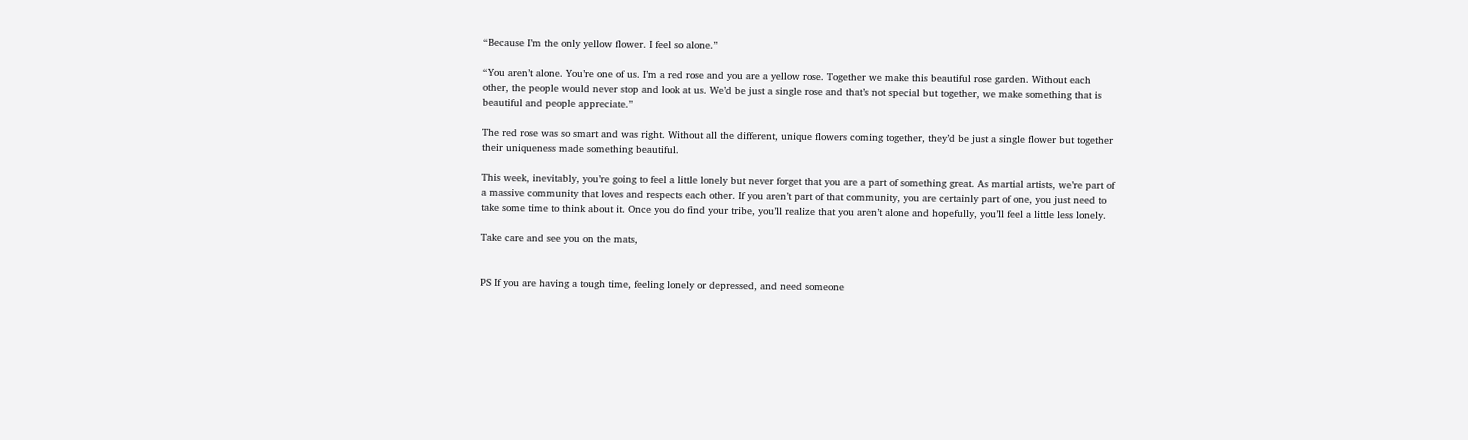“Because I’m the only yellow flower. I feel so alone.”

“You aren’t alone. You’re one of us. I’m a red rose and you are a yellow rose. Together we make this beautiful rose garden. Without each other, the people would never stop and look at us. We’d be just a single rose and that’s not special but together, we make something that is beautiful and people appreciate.”

The red rose was so smart and was right. Without all the different, unique flowers coming together, they’d be just a single flower but together their uniqueness made something beautiful.

This week, inevitably, you’re going to feel a little lonely but never forget that you are a part of something great. As martial artists, we’re part of a massive community that loves and respects each other. If you aren’t part of that community, you are certainly part of one, you just need to take some time to think about it. Once you do find your tribe, you’ll realize that you aren’t alone and hopefully, you’ll feel a little less lonely.

Take care and see you on the mats,


PS If you are having a tough time, feeling lonely or depressed, and need someone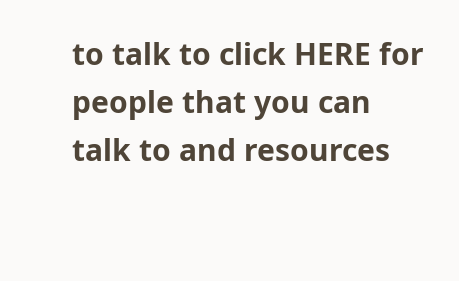to talk to click HERE for people that you can talk to and resources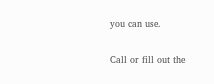you can use.

Call or fill out the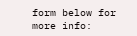form below for more info: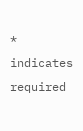* indicates required